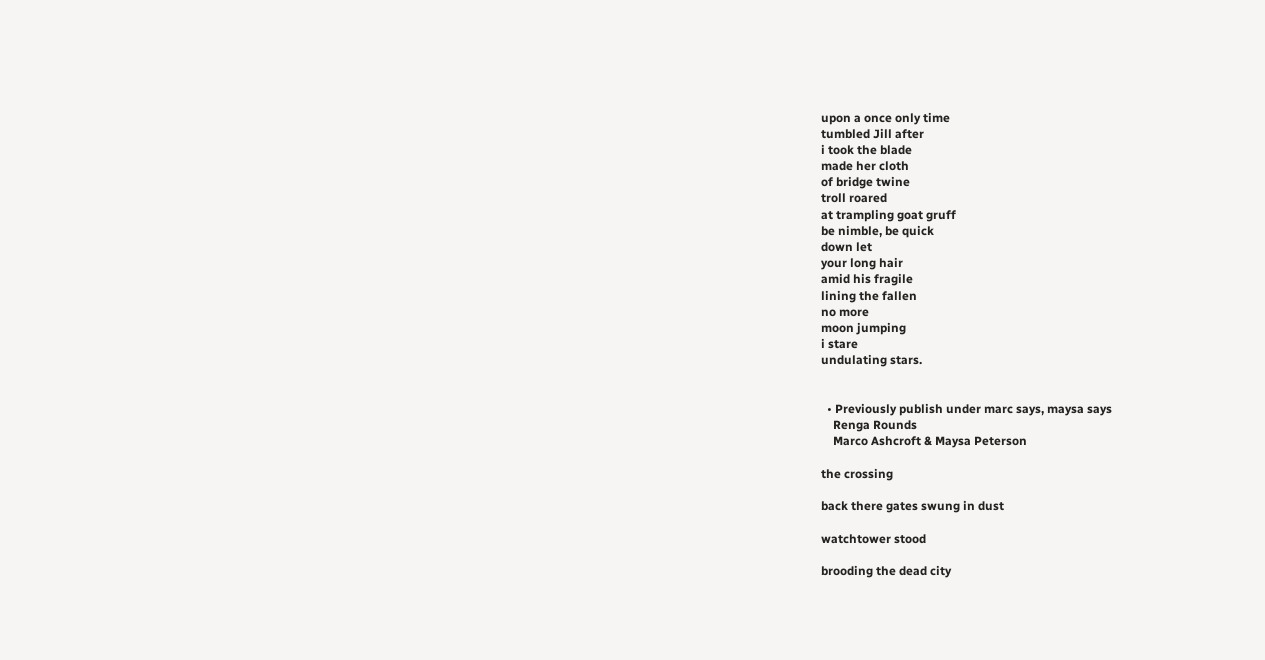upon a once only time
tumbled Jill after
i took the blade
made her cloth
of bridge twine
troll roared
at trampling goat gruff
be nimble, be quick
down let
your long hair
amid his fragile
lining the fallen
no more
moon jumping
i stare
undulating stars.


  • Previously publish under marc says, maysa says
    Renga Rounds
    Marco Ashcroft & Maysa Peterson

the crossing

back there gates swung in dust

watchtower stood

brooding the dead city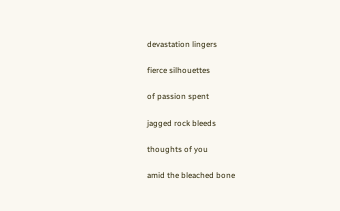devastation lingers

fierce silhouettes

of passion spent

jagged rock bleeds

thoughts of you

amid the bleached bone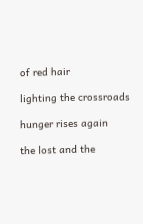of red hair

lighting the crossroads

hunger rises again

the lost and the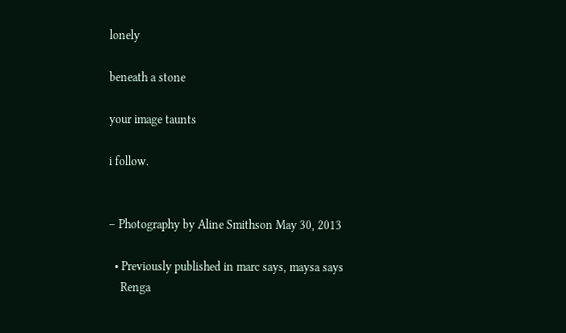lonely

beneath a stone

your image taunts

i follow.


– Photography by Aline Smithson May 30, 2013

  • Previously published in marc says, maysa says
    Renga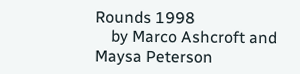Rounds 1998
    by Marco Ashcroft and Maysa Peterson